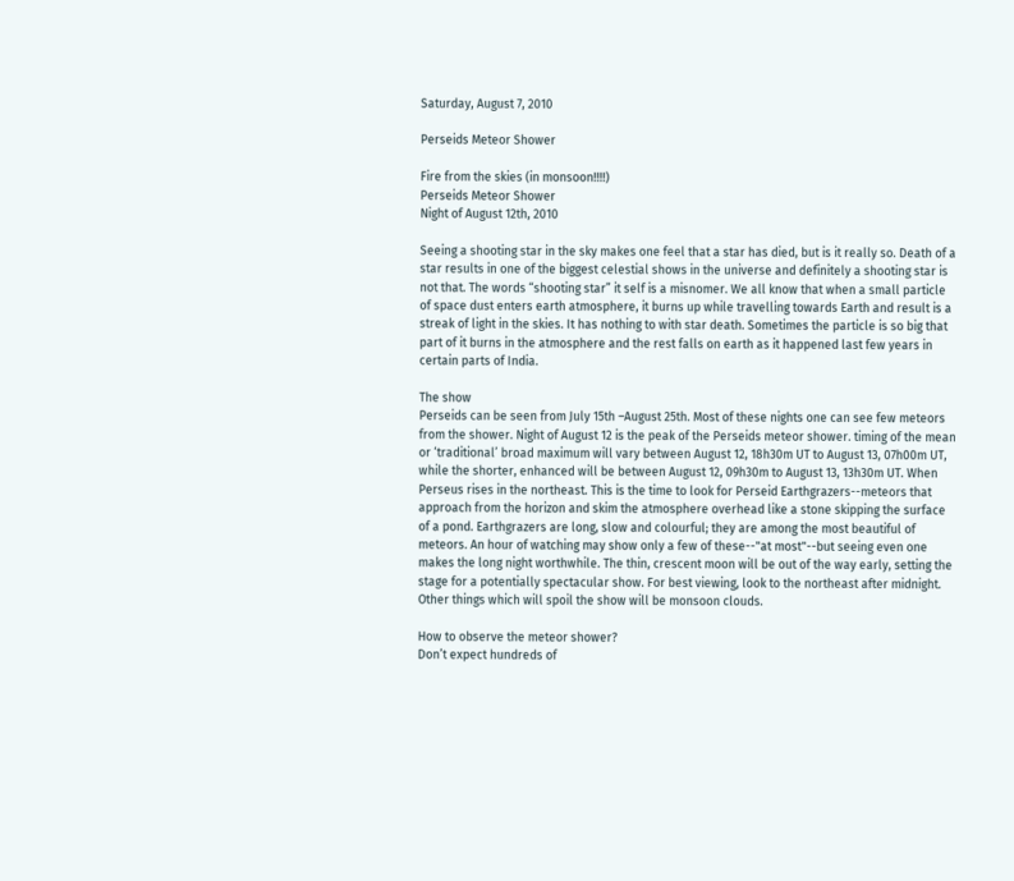Saturday, August 7, 2010

Perseids Meteor Shower

Fire from the skies (in monsoon!!!!)
Perseids Meteor Shower
Night of August 12th, 2010

Seeing a shooting star in the sky makes one feel that a star has died, but is it really so. Death of a star results in one of the biggest celestial shows in the universe and definitely a shooting star is not that. The words “shooting star” it self is a misnomer. We all know that when a small particle of space dust enters earth atmosphere, it burns up while travelling towards Earth and result is a streak of light in the skies. It has nothing to with star death. Sometimes the particle is so big that part of it burns in the atmosphere and the rest falls on earth as it happened last few years in certain parts of India.

The show
Perseids can be seen from July 15th –August 25th. Most of these nights one can see few meteors from the shower. Night of August 12 is the peak of the Perseids meteor shower. timing of the mean or ‘traditional’ broad maximum will vary between August 12, 18h30m UT to August 13, 07h00m UT, while the shorter, enhanced will be between August 12, 09h30m to August 13, 13h30m UT. When Perseus rises in the northeast. This is the time to look for Perseid Earthgrazers--meteors that approach from the horizon and skim the atmosphere overhead like a stone skipping the surface of a pond. Earthgrazers are long, slow and colourful; they are among the most beautiful of meteors. An hour of watching may show only a few of these--"at most"--but seeing even one makes the long night worthwhile. The thin, crescent moon will be out of the way early, setting the stage for a potentially spectacular show. For best viewing, look to the northeast after midnight. Other things which will spoil the show will be monsoon clouds.

How to observe the meteor shower?
Don’t expect hundreds of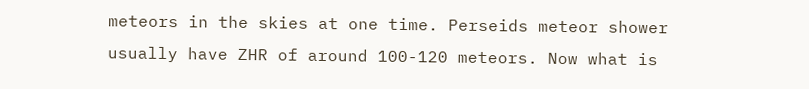meteors in the skies at one time. Perseids meteor shower usually have ZHR of around 100-120 meteors. Now what is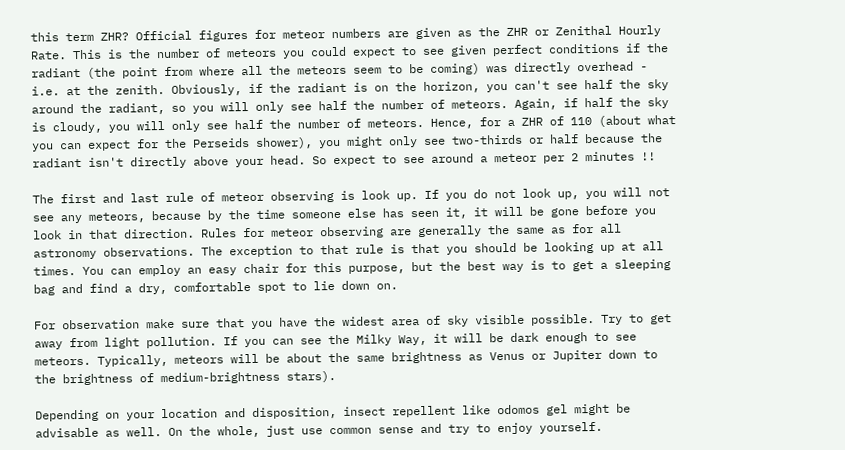this term ZHR? Official figures for meteor numbers are given as the ZHR or Zenithal Hourly Rate. This is the number of meteors you could expect to see given perfect conditions if the radiant (the point from where all the meteors seem to be coming) was directly overhead - i.e. at the zenith. Obviously, if the radiant is on the horizon, you can't see half the sky around the radiant, so you will only see half the number of meteors. Again, if half the sky is cloudy, you will only see half the number of meteors. Hence, for a ZHR of 110 (about what you can expect for the Perseids shower), you might only see two-thirds or half because the radiant isn't directly above your head. So expect to see around a meteor per 2 minutes !!

The first and last rule of meteor observing is look up. If you do not look up, you will not see any meteors, because by the time someone else has seen it, it will be gone before you look in that direction. Rules for meteor observing are generally the same as for all astronomy observations. The exception to that rule is that you should be looking up at all times. You can employ an easy chair for this purpose, but the best way is to get a sleeping bag and find a dry, comfortable spot to lie down on.

For observation make sure that you have the widest area of sky visible possible. Try to get away from light pollution. If you can see the Milky Way, it will be dark enough to see meteors. Typically, meteors will be about the same brightness as Venus or Jupiter down to the brightness of medium-brightness stars).

Depending on your location and disposition, insect repellent like odomos gel might be advisable as well. On the whole, just use common sense and try to enjoy yourself.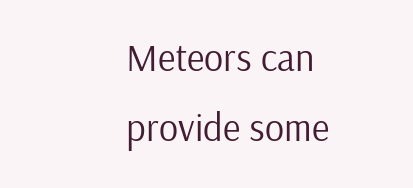Meteors can provide some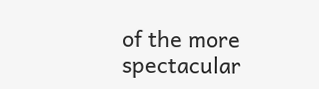of the more spectacular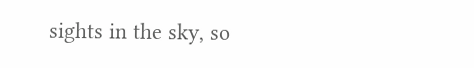sights in the sky, so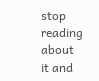stop reading about it and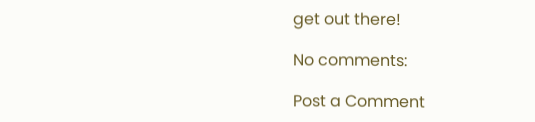get out there!

No comments:

Post a Comment